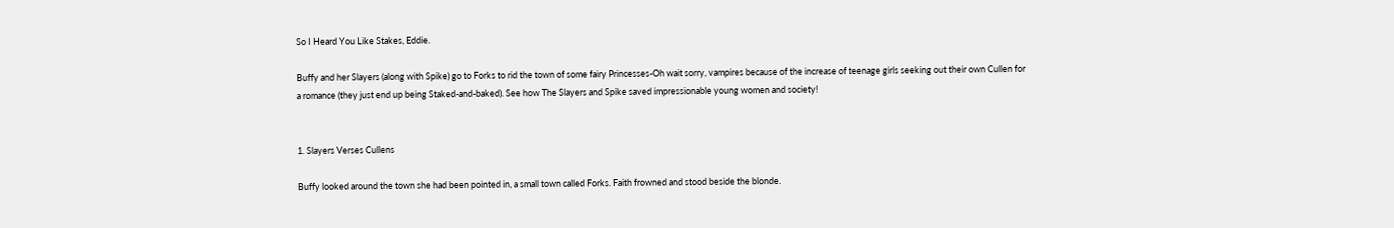So I Heard You Like Stakes, Eddie.

Buffy and her Slayers (along with Spike) go to Forks to rid the town of some fairy Princesses-Oh wait sorry, vampires because of the increase of teenage girls seeking out their own Cullen for a romance (they just end up being Staked-and-baked). See how The Slayers and Spike saved impressionable young women and society!


1. Slayers Verses Cullens

Buffy looked around the town she had been pointed in, a small town called Forks. Faith frowned and stood beside the blonde.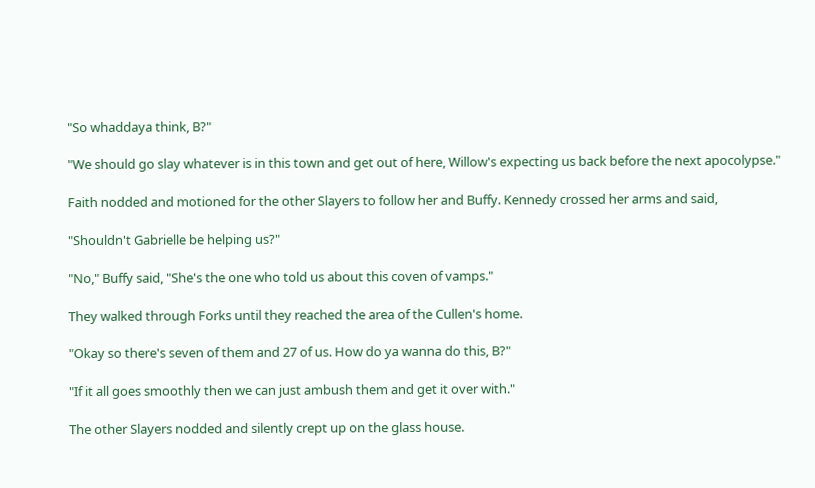"So whaddaya think, B?"

"We should go slay whatever is in this town and get out of here, Willow's expecting us back before the next apocolypse."

Faith nodded and motioned for the other Slayers to follow her and Buffy. Kennedy crossed her arms and said,

"Shouldn't Gabrielle be helping us?"

"No," Buffy said, "She's the one who told us about this coven of vamps."

They walked through Forks until they reached the area of the Cullen's home.

"Okay so there's seven of them and 27 of us. How do ya wanna do this, B?"

"If it all goes smoothly then we can just ambush them and get it over with."

The other Slayers nodded and silently crept up on the glass house.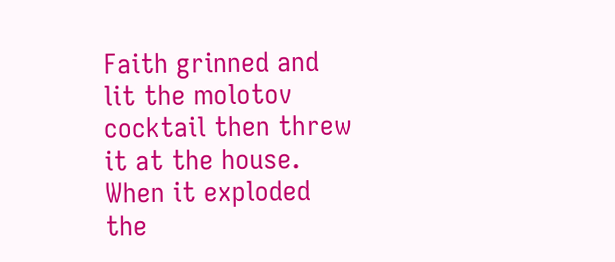Faith grinned and lit the molotov cocktail then threw it at the house. When it exploded the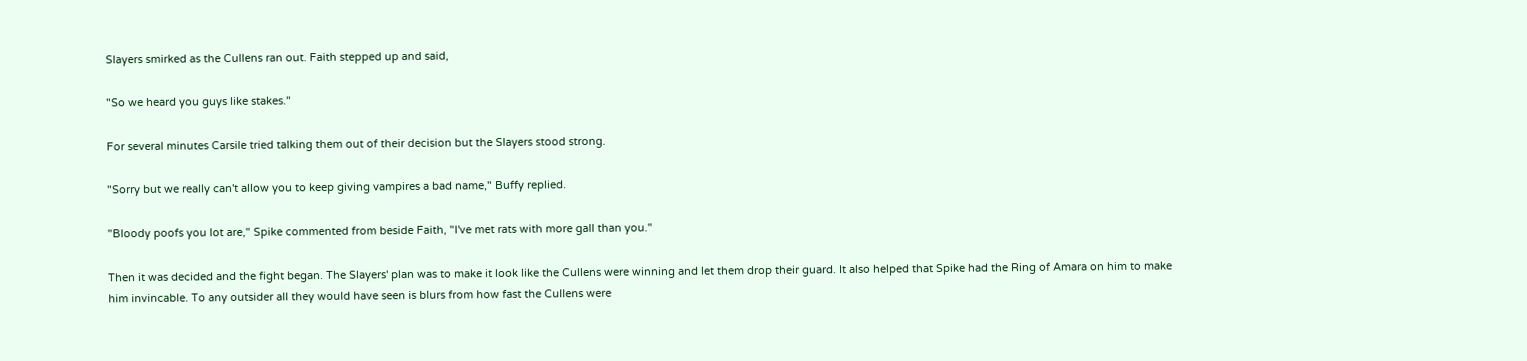Slayers smirked as the Cullens ran out. Faith stepped up and said,

"So we heard you guys like stakes."

For several minutes Carsile tried talking them out of their decision but the Slayers stood strong.

"Sorry but we really can't allow you to keep giving vampires a bad name," Buffy replied.

"Bloody poofs you lot are," Spike commented from beside Faith, "I've met rats with more gall than you."

Then it was decided and the fight began. The Slayers' plan was to make it look like the Cullens were winning and let them drop their guard. It also helped that Spike had the Ring of Amara on him to make him invincable. To any outsider all they would have seen is blurs from how fast the Cullens were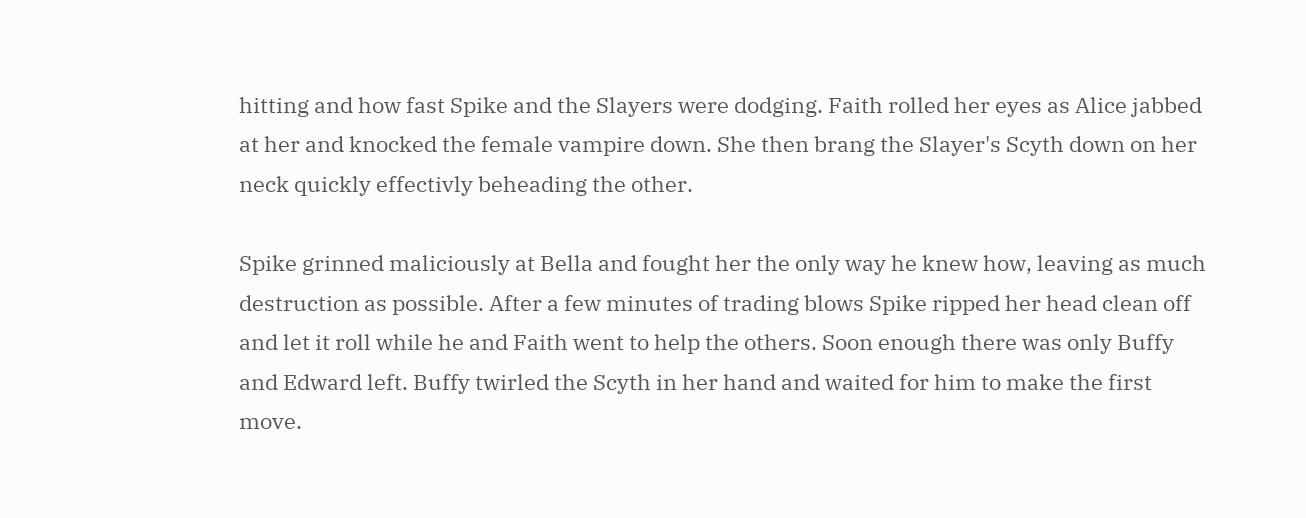hitting and how fast Spike and the Slayers were dodging. Faith rolled her eyes as Alice jabbed at her and knocked the female vampire down. She then brang the Slayer's Scyth down on her neck quickly effectivly beheading the other.

Spike grinned maliciously at Bella and fought her the only way he knew how, leaving as much destruction as possible. After a few minutes of trading blows Spike ripped her head clean off and let it roll while he and Faith went to help the others. Soon enough there was only Buffy and Edward left. Buffy twirled the Scyth in her hand and waited for him to make the first move.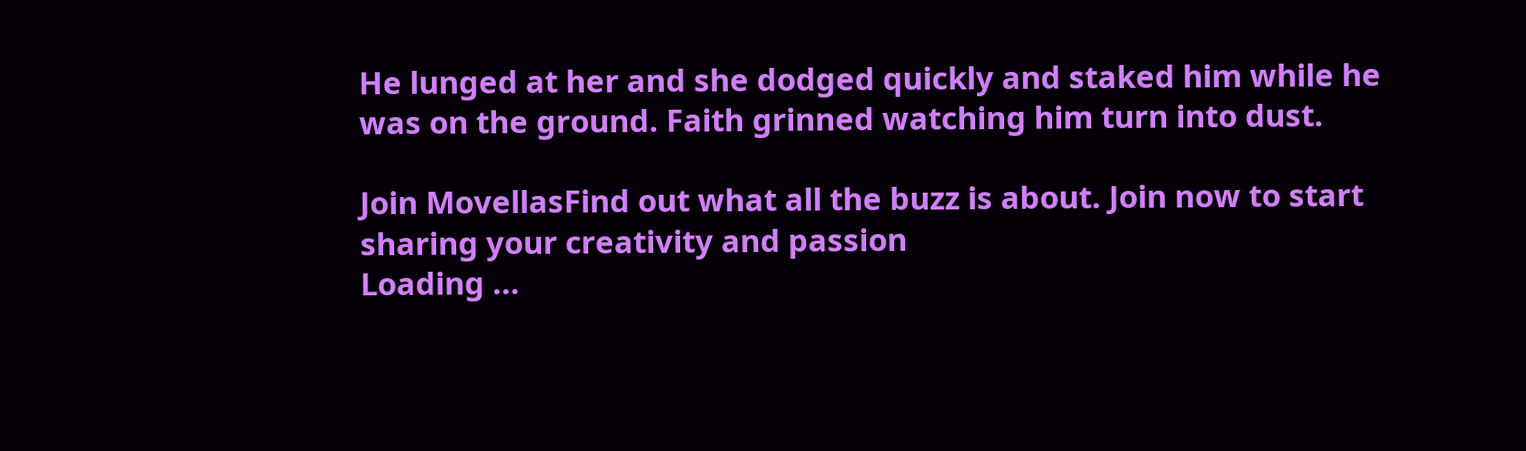He lunged at her and she dodged quickly and staked him while he was on the ground. Faith grinned watching him turn into dust.

Join MovellasFind out what all the buzz is about. Join now to start sharing your creativity and passion
Loading ...